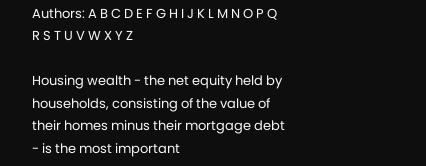Authors: A B C D E F G H I J K L M N O P Q R S T U V W X Y Z

Housing wealth - the net equity held by households, consisting of the value of their homes minus their mortgage debt - is the most important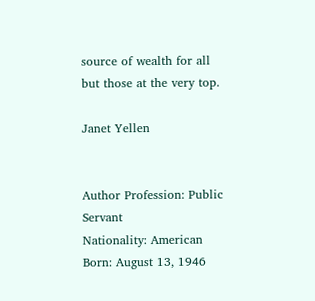source of wealth for all but those at the very top.

Janet Yellen


Author Profession: Public Servant
Nationality: American
Born: August 13, 1946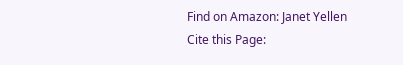Find on Amazon: Janet Yellen
Cite this Page: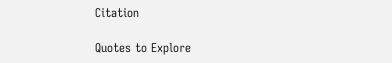Citation

Quotes to Explore